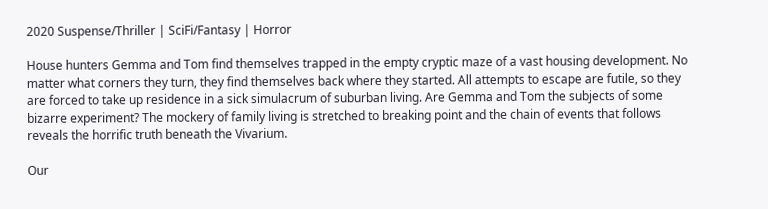2020 Suspense/Thriller | SciFi/Fantasy | Horror

House hunters Gemma and Tom find themselves trapped in the empty cryptic maze of a vast housing development. No matter what corners they turn, they find themselves back where they started. All attempts to escape are futile, so they are forced to take up residence in a sick simulacrum of suburban living. Are Gemma and Tom the subjects of some bizarre experiment? The mockery of family living is stretched to breaking point and the chain of events that follows reveals the horrific truth beneath the Vivarium.

Our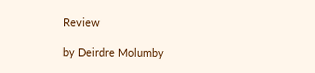Review

by Deirdre Molumby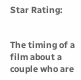Star Rating:


The timing of a film about a couple who are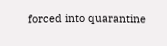forced into quarantine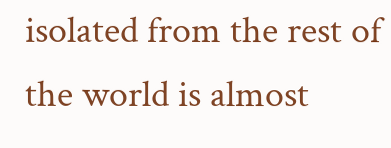isolated from the rest of the world is almost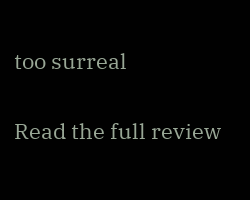too surreal

Read the full review